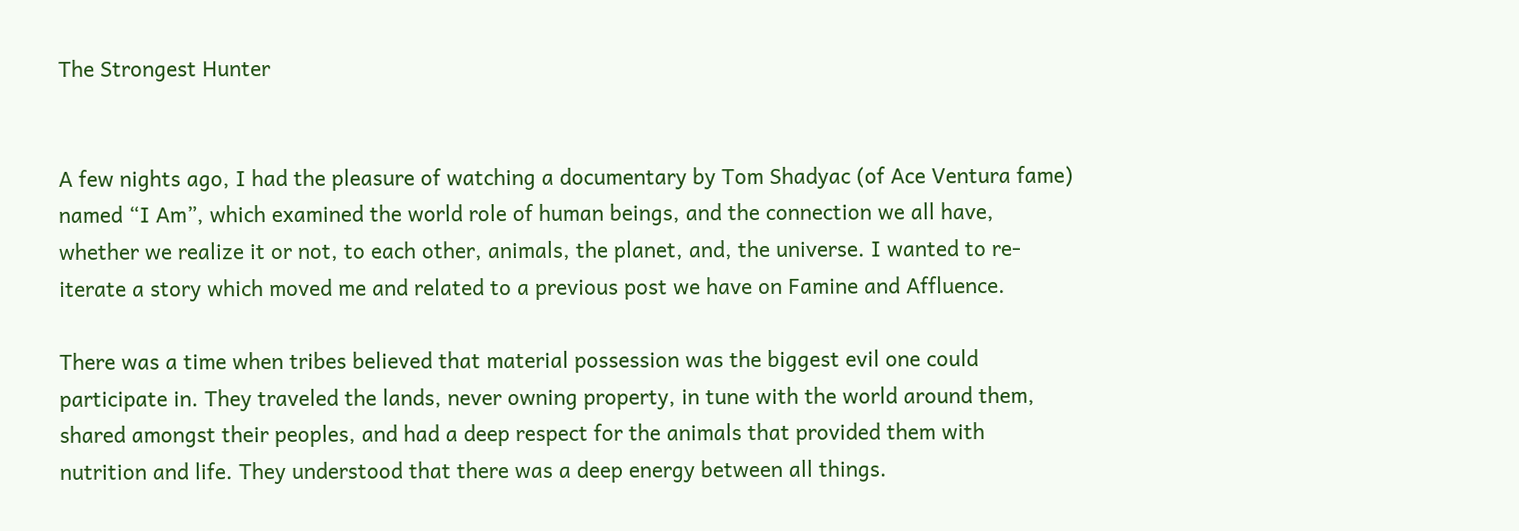The Strongest Hunter


A few nights ago, I had the pleasure of watching a documentary by Tom Shadyac (of Ace Ventura fame) named “I Am”, which examined the world role of human beings, and the connection we all have, whether we realize it or not, to each other, animals, the planet, and, the universe. I wanted to re-iterate a story which moved me and related to a previous post we have on Famine and Affluence.

There was a time when tribes believed that material possession was the biggest evil one could participate in. They traveled the lands, never owning property, in tune with the world around them, shared amongst their peoples, and had a deep respect for the animals that provided them with nutrition and life. They understood that there was a deep energy between all things.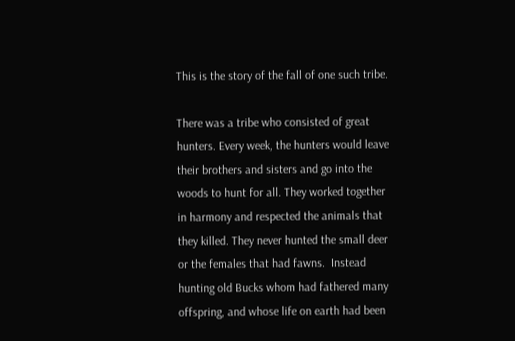This is the story of the fall of one such tribe.

There was a tribe who consisted of great hunters. Every week, the hunters would leave their brothers and sisters and go into the woods to hunt for all. They worked together in harmony and respected the animals that they killed. They never hunted the small deer or the females that had fawns.  Instead hunting old Bucks whom had fathered many offspring, and whose life on earth had been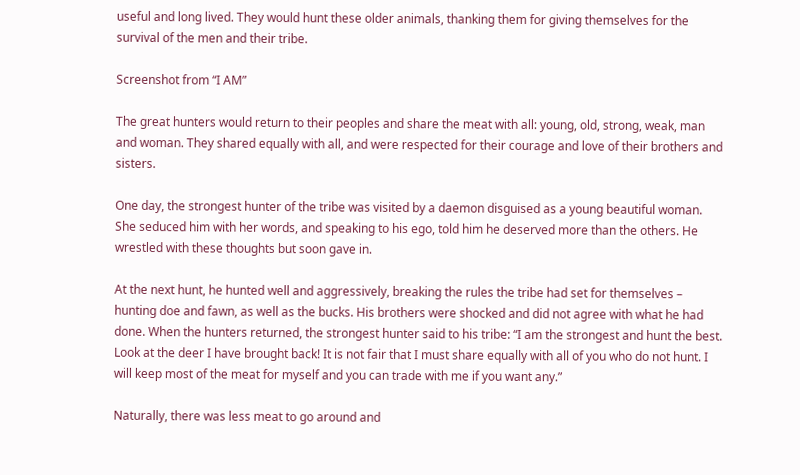useful and long lived. They would hunt these older animals, thanking them for giving themselves for the survival of the men and their tribe.

Screenshot from “I AM”

The great hunters would return to their peoples and share the meat with all: young, old, strong, weak, man and woman. They shared equally with all, and were respected for their courage and love of their brothers and sisters.

One day, the strongest hunter of the tribe was visited by a daemon disguised as a young beautiful woman. She seduced him with her words, and speaking to his ego, told him he deserved more than the others. He wrestled with these thoughts but soon gave in.

At the next hunt, he hunted well and aggressively, breaking the rules the tribe had set for themselves – hunting doe and fawn, as well as the bucks. His brothers were shocked and did not agree with what he had done. When the hunters returned, the strongest hunter said to his tribe: “I am the strongest and hunt the best. Look at the deer I have brought back! It is not fair that I must share equally with all of you who do not hunt. I will keep most of the meat for myself and you can trade with me if you want any.”

Naturally, there was less meat to go around and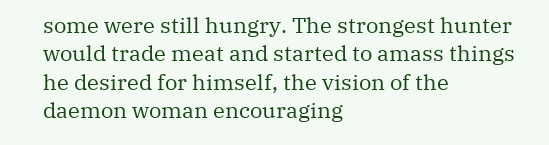some were still hungry. The strongest hunter would trade meat and started to amass things he desired for himself, the vision of the daemon woman encouraging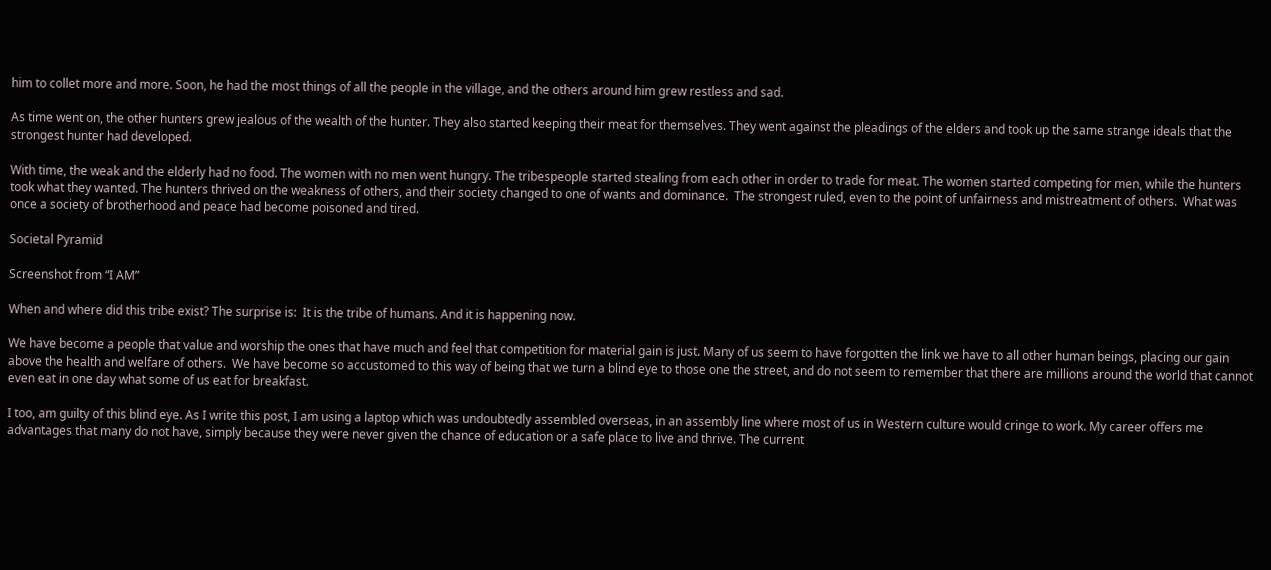him to collet more and more. Soon, he had the most things of all the people in the village, and the others around him grew restless and sad.

As time went on, the other hunters grew jealous of the wealth of the hunter. They also started keeping their meat for themselves. They went against the pleadings of the elders and took up the same strange ideals that the strongest hunter had developed.

With time, the weak and the elderly had no food. The women with no men went hungry. The tribespeople started stealing from each other in order to trade for meat. The women started competing for men, while the hunters took what they wanted. The hunters thrived on the weakness of others, and their society changed to one of wants and dominance.  The strongest ruled, even to the point of unfairness and mistreatment of others.  What was once a society of brotherhood and peace had become poisoned and tired.

Societal Pyramid

Screenshot from “I AM”

When and where did this tribe exist? The surprise is:  It is the tribe of humans. And it is happening now.

We have become a people that value and worship the ones that have much and feel that competition for material gain is just. Many of us seem to have forgotten the link we have to all other human beings, placing our gain above the health and welfare of others.  We have become so accustomed to this way of being that we turn a blind eye to those one the street, and do not seem to remember that there are millions around the world that cannot even eat in one day what some of us eat for breakfast.

I too, am guilty of this blind eye. As I write this post, I am using a laptop which was undoubtedly assembled overseas, in an assembly line where most of us in Western culture would cringe to work. My career offers me advantages that many do not have, simply because they were never given the chance of education or a safe place to live and thrive. The current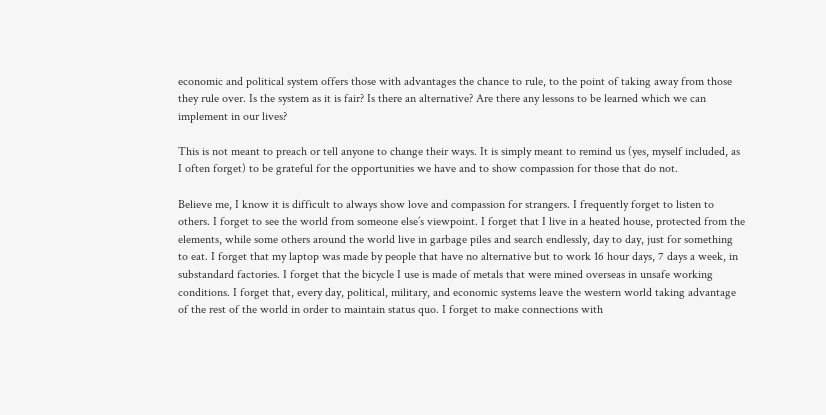economic and political system offers those with advantages the chance to rule, to the point of taking away from those they rule over. Is the system as it is fair? Is there an alternative? Are there any lessons to be learned which we can implement in our lives?

This is not meant to preach or tell anyone to change their ways. It is simply meant to remind us (yes, myself included, as I often forget) to be grateful for the opportunities we have and to show compassion for those that do not.

Believe me, I know it is difficult to always show love and compassion for strangers. I frequently forget to listen to others. I forget to see the world from someone else’s viewpoint. I forget that I live in a heated house, protected from the elements, while some others around the world live in garbage piles and search endlessly, day to day, just for something to eat. I forget that my laptop was made by people that have no alternative but to work 16 hour days, 7 days a week, in substandard factories. I forget that the bicycle I use is made of metals that were mined overseas in unsafe working conditions. I forget that, every day, political, military, and economic systems leave the western world taking advantage of the rest of the world in order to maintain status quo. I forget to make connections with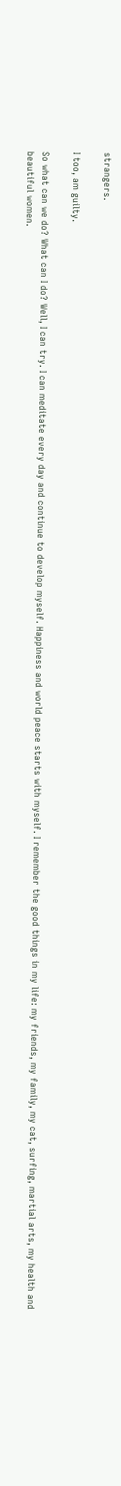strangers.

I too, am guilty.

So what can we do? What can I do? Well, I can try. I can meditate every day and continue to develop myself. Happiness and world peace starts with myself. I remember the good things in my life: my friends, my family, my cat, surfing, martial arts, my health and beautiful women.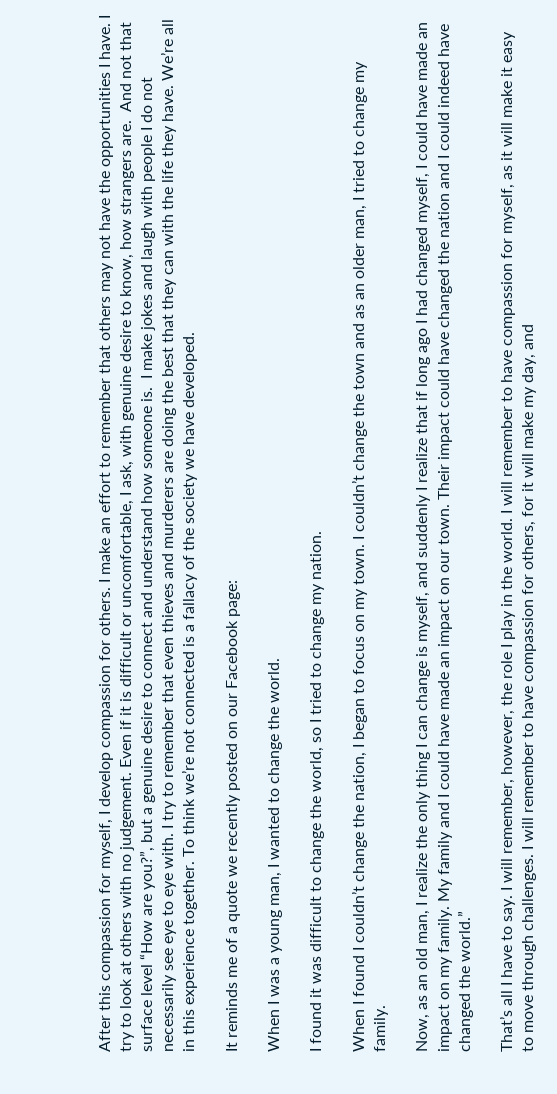After this compassion for myself, I develop compassion for others. I make an effort to remember that others may not have the opportunities I have. I try to look at others with no judgement. Even if it is difficult or uncomfortable, I ask, with genuine desire to know, how strangers are.  And not that surface level “How are you?”, but a genuine desire to connect and understand how someone is.  I make jokes and laugh with people I do not necessarily see eye to eye with. I try to remember that even thieves and murderers are doing the best that they can with the life they have. We’re all in this experience together. To think we’re not connected is a fallacy of the society we have developed.

It reminds me of a quote we recently posted on our Facebook page:

When I was a young man, I wanted to change the world.

I found it was difficult to change the world, so I tried to change my nation.

When I found I couldn’t change the nation, I began to focus on my town. I couldn’t change the town and as an older man, I tried to change my family.

Now, as an old man, I realize the only thing I can change is myself, and suddenly I realize that if long ago I had changed myself, I could have made an impact on my family. My family and I could have made an impact on our town. Their impact could have changed the nation and I could indeed have changed the world.”

That’s all I have to say. I will remember, however, the role I play in the world. I will remember to have compassion for myself, as it will make it easy to move through challenges. I will remember to have compassion for others, for it will make my day, and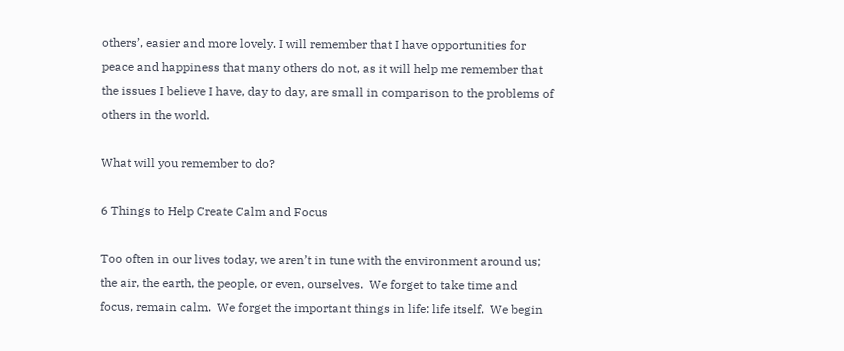others’, easier and more lovely. I will remember that I have opportunities for peace and happiness that many others do not, as it will help me remember that the issues I believe I have, day to day, are small in comparison to the problems of others in the world.

What will you remember to do?

6 Things to Help Create Calm and Focus

Too often in our lives today, we aren’t in tune with the environment around us; the air, the earth, the people, or even, ourselves.  We forget to take time and focus, remain calm.  We forget the important things in life: life itself.  We begin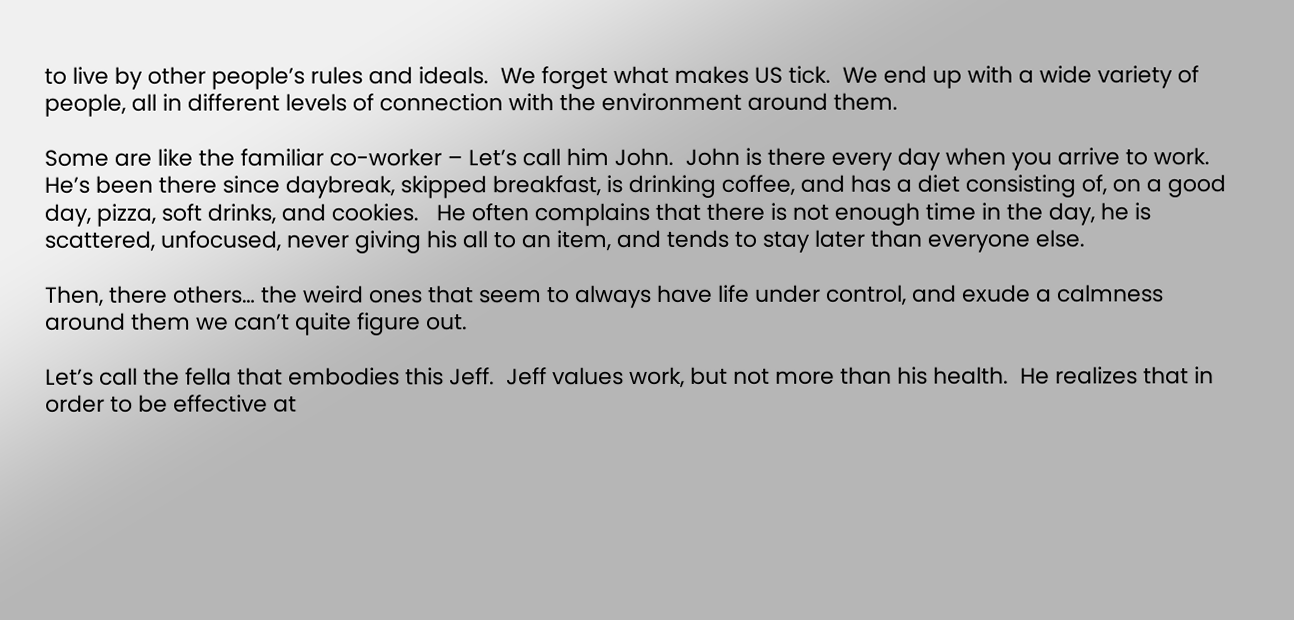to live by other people’s rules and ideals.  We forget what makes US tick.  We end up with a wide variety of people, all in different levels of connection with the environment around them.

Some are like the familiar co-worker – Let’s call him John.  John is there every day when you arrive to work.  He’s been there since daybreak, skipped breakfast, is drinking coffee, and has a diet consisting of, on a good day, pizza, soft drinks, and cookies.   He often complains that there is not enough time in the day, he is scattered, unfocused, never giving his all to an item, and tends to stay later than everyone else.

Then, there others… the weird ones that seem to always have life under control, and exude a calmness around them we can’t quite figure out.

Let’s call the fella that embodies this Jeff.  Jeff values work, but not more than his health.  He realizes that in order to be effective at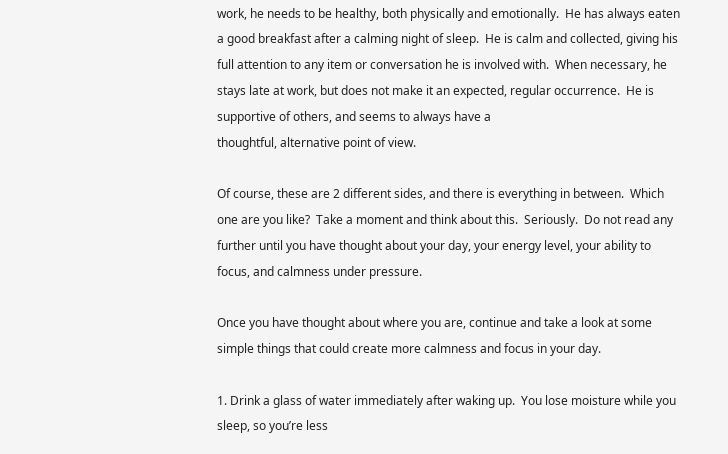work, he needs to be healthy, both physically and emotionally.  He has always eaten a good breakfast after a calming night of sleep.  He is calm and collected, giving his full attention to any item or conversation he is involved with.  When necessary, he stays late at work, but does not make it an expected, regular occurrence.  He is supportive of others, and seems to always have a
thoughtful, alternative point of view.

Of course, these are 2 different sides, and there is everything in between.  Which one are you like?  Take a moment and think about this.  Seriously.  Do not read any further until you have thought about your day, your energy level, your ability to focus, and calmness under pressure.

Once you have thought about where you are, continue and take a look at some simple things that could create more calmness and focus in your day.

1. Drink a glass of water immediately after waking up.  You lose moisture while you sleep, so you’re less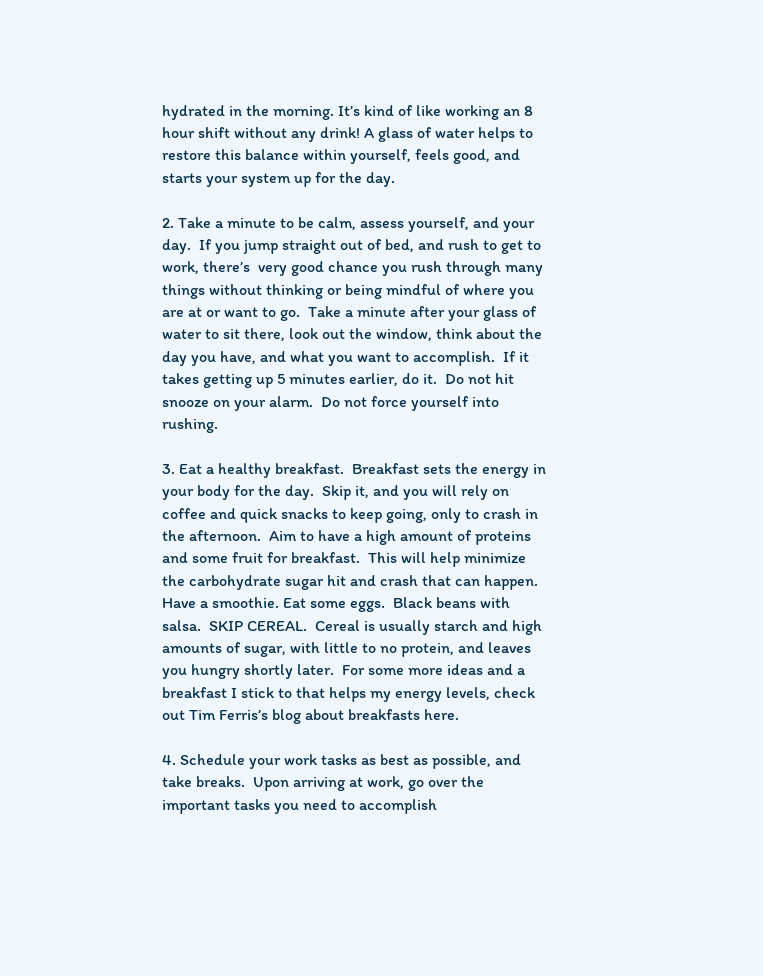hydrated in the morning. It’s kind of like working an 8 hour shift without any drink! A glass of water helps to restore this balance within yourself, feels good, and starts your system up for the day.

2. Take a minute to be calm, assess yourself, and your day.  If you jump straight out of bed, and rush to get to work, there’s  very good chance you rush through many things without thinking or being mindful of where you are at or want to go.  Take a minute after your glass of water to sit there, look out the window, think about the day you have, and what you want to accomplish.  If it takes getting up 5 minutes earlier, do it.  Do not hit snooze on your alarm.  Do not force yourself into rushing.

3. Eat a healthy breakfast.  Breakfast sets the energy in your body for the day.  Skip it, and you will rely on coffee and quick snacks to keep going, only to crash in the afternoon.  Aim to have a high amount of proteins and some fruit for breakfast.  This will help minimize the carbohydrate sugar hit and crash that can happen.  Have a smoothie. Eat some eggs.  Black beans with salsa.  SKIP CEREAL.  Cereal is usually starch and high amounts of sugar, with little to no protein, and leaves you hungry shortly later.  For some more ideas and a breakfast I stick to that helps my energy levels, check out Tim Ferris’s blog about breakfasts here.

4. Schedule your work tasks as best as possible, and take breaks.  Upon arriving at work, go over the important tasks you need to accomplish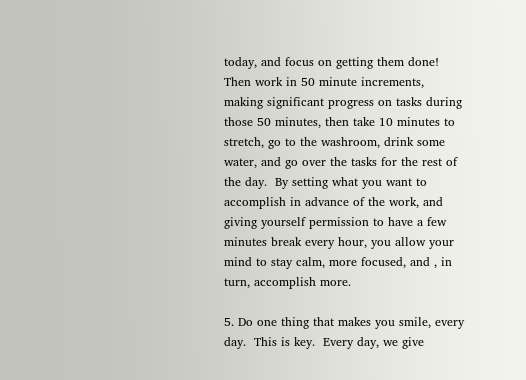today, and focus on getting them done!  Then work in 50 minute increments, making significant progress on tasks during those 50 minutes, then take 10 minutes to stretch, go to the washroom, drink some water, and go over the tasks for the rest of the day.  By setting what you want to accomplish in advance of the work, and giving yourself permission to have a few minutes break every hour, you allow your mind to stay calm, more focused, and , in turn, accomplish more.

5. Do one thing that makes you smile, every day.  This is key.  Every day, we give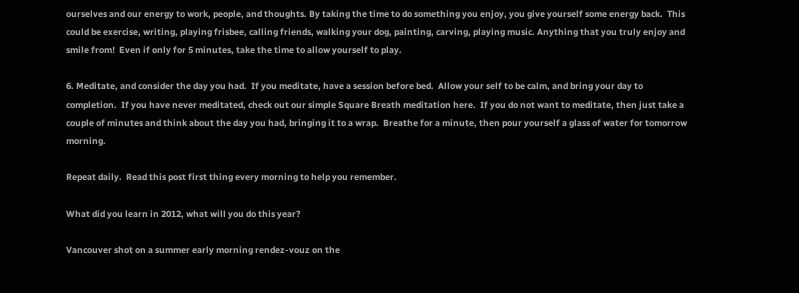ourselves and our energy to work, people, and thoughts. By taking the time to do something you enjoy, you give yourself some energy back.  This could be exercise, writing, playing frisbee, calling friends, walking your dog, painting, carving, playing music. Anything that you truly enjoy and smile from!  Even if only for 5 minutes, take the time to allow yourself to play.

6. Meditate, and consider the day you had.  If you meditate, have a session before bed.  Allow your self to be calm, and bring your day to completion.  If you have never meditated, check out our simple Square Breath meditation here.  If you do not want to meditate, then just take a couple of minutes and think about the day you had, bringing it to a wrap.  Breathe for a minute, then pour yourself a glass of water for tomorrow morning.

Repeat daily.  Read this post first thing every morning to help you remember.

What did you learn in 2012, what will you do this year?

Vancouver shot on a summer early morning rendez-vouz on the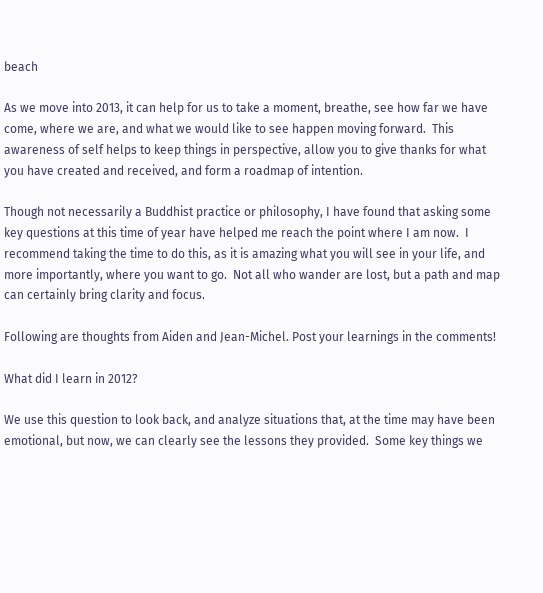beach

As we move into 2013, it can help for us to take a moment, breathe, see how far we have come, where we are, and what we would like to see happen moving forward.  This awareness of self helps to keep things in perspective, allow you to give thanks for what you have created and received, and form a roadmap of intention.

Though not necessarily a Buddhist practice or philosophy, I have found that asking some key questions at this time of year have helped me reach the point where I am now.  I recommend taking the time to do this, as it is amazing what you will see in your life, and more importantly, where you want to go.  Not all who wander are lost, but a path and map can certainly bring clarity and focus.

Following are thoughts from Aiden and Jean-Michel. Post your learnings in the comments!

What did I learn in 2012?

We use this question to look back, and analyze situations that, at the time may have been emotional, but now, we can clearly see the lessons they provided.  Some key things we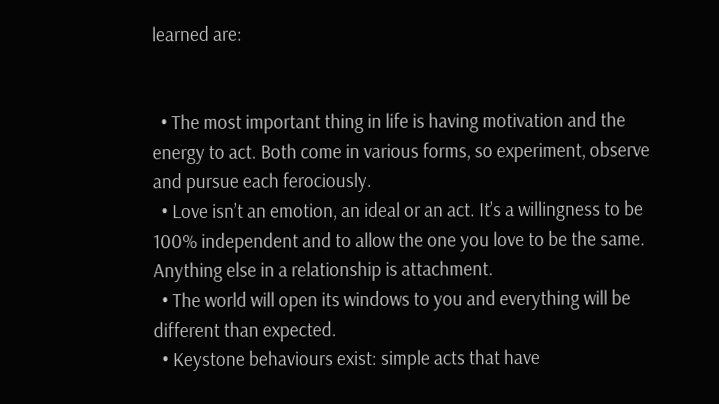learned are:


  • The most important thing in life is having motivation and the energy to act. Both come in various forms, so experiment, observe and pursue each ferociously.
  • Love isn’t an emotion, an ideal or an act. It’s a willingness to be 100% independent and to allow the one you love to be the same. Anything else in a relationship is attachment.
  • The world will open its windows to you and everything will be different than expected.
  • Keystone behaviours exist: simple acts that have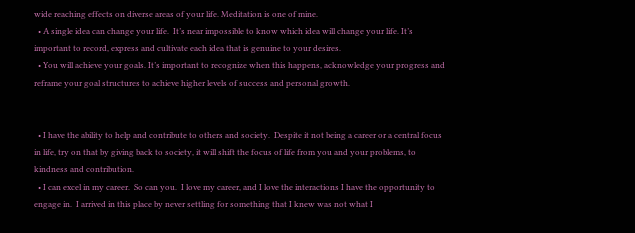wide reaching effects on diverse areas of your life. Meditation is one of mine.
  • A single idea can change your life.  It’s near impossible to know which idea will change your life. It’s important to record, express and cultivate each idea that is genuine to your desires.
  • You will achieve your goals. It’s important to recognize when this happens, acknowledge your progress and reframe your goal structures to achieve higher levels of success and personal growth.


  • I have the ability to help and contribute to others and society.  Despite it not being a career or a central focus in life, try on that by giving back to society, it will shift the focus of life from you and your problems, to kindness and contribution.
  • I can excel in my career.  So can you.  I love my career, and I love the interactions I have the opportunity to engage in.  I arrived in this place by never settling for something that I knew was not what I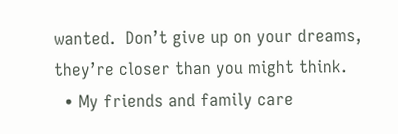wanted.  Don’t give up on your dreams, they’re closer than you might think.
  • My friends and family care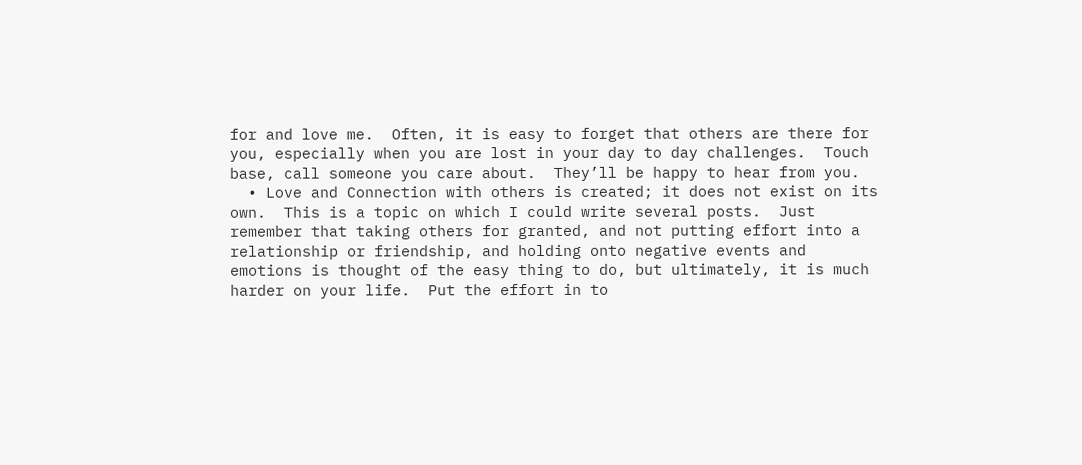for and love me.  Often, it is easy to forget that others are there for you, especially when you are lost in your day to day challenges.  Touch base, call someone you care about.  They’ll be happy to hear from you.
  • Love and Connection with others is created; it does not exist on its own.  This is a topic on which I could write several posts.  Just remember that taking others for granted, and not putting effort into a relationship or friendship, and holding onto negative events and emotions is thought of the easy thing to do, but ultimately, it is much harder on your life.  Put the effort in to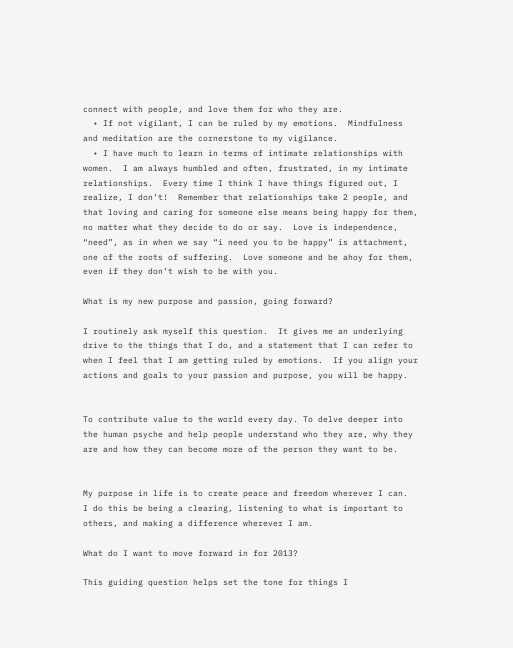connect with people, and love them for who they are.
  • If not vigilant, I can be ruled by my emotions.  Mindfulness and meditation are the cornerstone to my vigilance.
  • I have much to learn in terms of intimate relationships with women.  I am always humbled and often, frustrated, in my intimate relationships.  Every time I think I have things figured out, I realize, I don’t!  Remember that relationships take 2 people, and that loving and caring for someone else means being happy for them, no matter what they decide to do or say.  Love is independence, “need”, as in when we say “i need you to be happy” is attachment, one of the roots of suffering.  Love someone and be ahoy for them, even if they don’t wish to be with you.

What is my new purpose and passion, going forward?

I routinely ask myself this question.  It gives me an underlying drive to the things that I do, and a statement that I can refer to when I feel that I am getting ruled by emotions.  If you align your actions and goals to your passion and purpose, you will be happy.


To contribute value to the world every day. To delve deeper into the human psyche and help people understand who they are, why they are and how they can become more of the person they want to be.


My purpose in life is to create peace and freedom wherever I can.  I do this be being a clearing, listening to what is important to others, and making a difference wherever I am.

What do I want to move forward in for 2013?

This guiding question helps set the tone for things I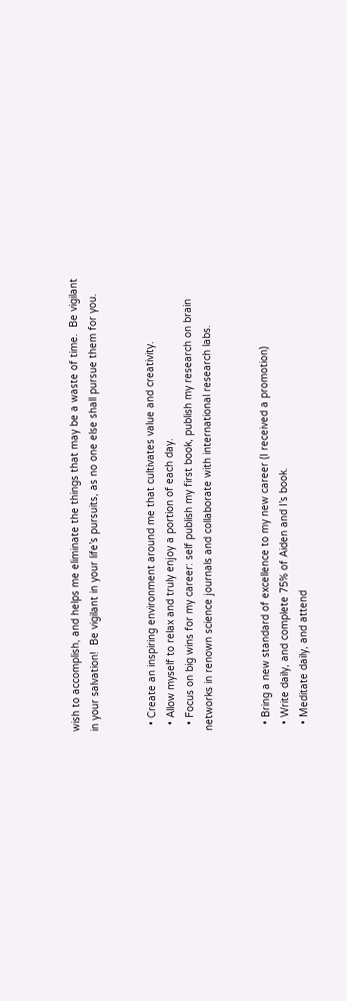wish to accomplish, and helps me eliminate the things that may be a waste of time.  Be vigilant in your salvation!  Be vigilant in your life’s pursuits, as no one else shall pursue them for you.


  • Create an inspiring environment around me that cultivates value and creativity.
  • Allow myself to relax and truly enjoy a portion of each day.
  • Focus on big wins for my career: self publish my first book, publish my research on brain networks in renown science journals and collaborate with international research labs.


  • Bring a new standard of excellence to my new career (I received a promotion)
  • Write daily, and complete 75% of Aiden and I’s book.
  • Meditate daily, and attend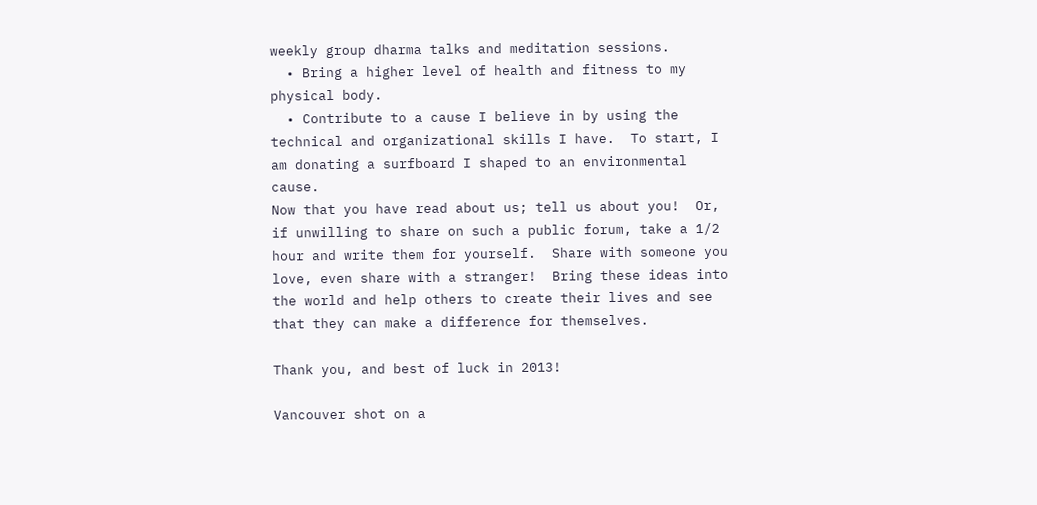weekly group dharma talks and meditation sessions.
  • Bring a higher level of health and fitness to my physical body.
  • Contribute to a cause I believe in by using the technical and organizational skills I have.  To start, I am donating a surfboard I shaped to an environmental cause.
Now that you have read about us; tell us about you!  Or, if unwilling to share on such a public forum, take a 1/2 hour and write them for yourself.  Share with someone you love, even share with a stranger!  Bring these ideas into the world and help others to create their lives and see that they can make a difference for themselves.

Thank you, and best of luck in 2013!

Vancouver shot on a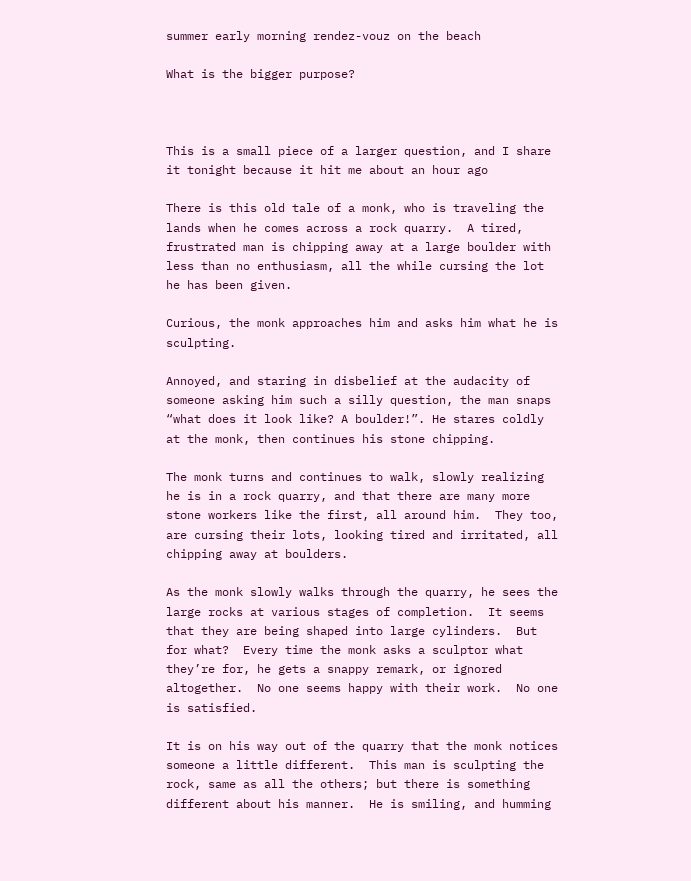summer early morning rendez-vouz on the beach

What is the bigger purpose?



This is a small piece of a larger question, and I share it tonight because it hit me about an hour ago

There is this old tale of a monk, who is traveling the lands when he comes across a rock quarry.  A tired, frustrated man is chipping away at a large boulder with less than no enthusiasm, all the while cursing the lot he has been given.

Curious, the monk approaches him and asks him what he is sculpting.

Annoyed, and staring in disbelief at the audacity of someone asking him such a silly question, the man snaps “what does it look like? A boulder!”. He stares coldly at the monk, then continues his stone chipping.

The monk turns and continues to walk, slowly realizing he is in a rock quarry, and that there are many more stone workers like the first, all around him.  They too, are cursing their lots, looking tired and irritated, all chipping away at boulders.

As the monk slowly walks through the quarry, he sees the large rocks at various stages of completion.  It seems that they are being shaped into large cylinders.  But for what?  Every time the monk asks a sculptor what they’re for, he gets a snappy remark, or ignored altogether.  No one seems happy with their work.  No one is satisfied.

It is on his way out of the quarry that the monk notices someone a little different.  This man is sculpting the rock, same as all the others; but there is something different about his manner.  He is smiling, and humming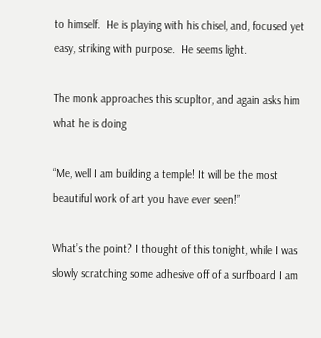to himself.  He is playing with his chisel, and, focused yet easy, striking with purpose.  He seems light.

The monk approaches this scupltor, and again asks him what he is doing

“Me, well I am building a temple! It will be the most beautiful work of art you have ever seen!”

What’s the point? I thought of this tonight, while I was slowly scratching some adhesive off of a surfboard I am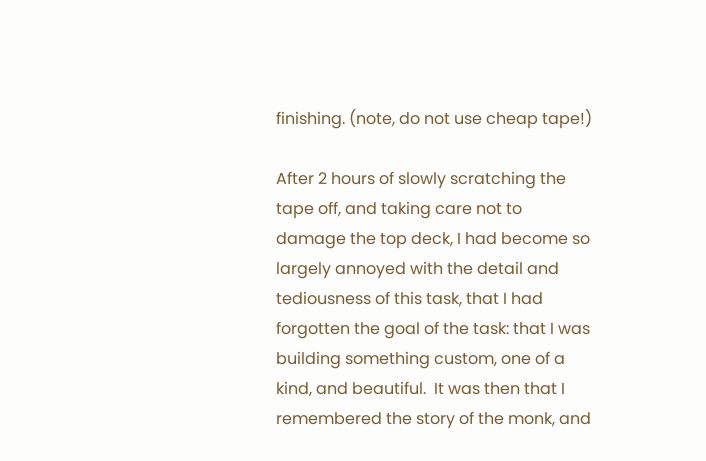finishing. (note, do not use cheap tape!)

After 2 hours of slowly scratching the tape off, and taking care not to damage the top deck, I had become so largely annoyed with the detail and tediousness of this task, that I had forgotten the goal of the task: that I was building something custom, one of a kind, and beautiful.  It was then that I remembered the story of the monk, and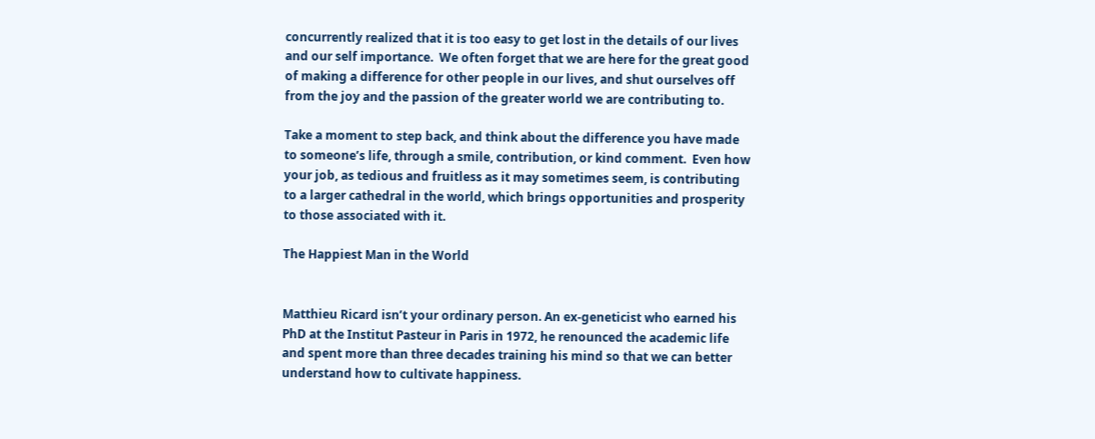concurrently realized that it is too easy to get lost in the details of our lives and our self importance.  We often forget that we are here for the great good of making a difference for other people in our lives, and shut ourselves off from the joy and the passion of the greater world we are contributing to.

Take a moment to step back, and think about the difference you have made to someone’s life, through a smile, contribution, or kind comment.  Even how your job, as tedious and fruitless as it may sometimes seem, is contributing to a larger cathedral in the world, which brings opportunities and prosperity to those associated with it.

The Happiest Man in the World


Matthieu Ricard isn’t your ordinary person. An ex-geneticist who earned his PhD at the Institut Pasteur in Paris in 1972, he renounced the academic life and spent more than three decades training his mind so that we can better understand how to cultivate happiness.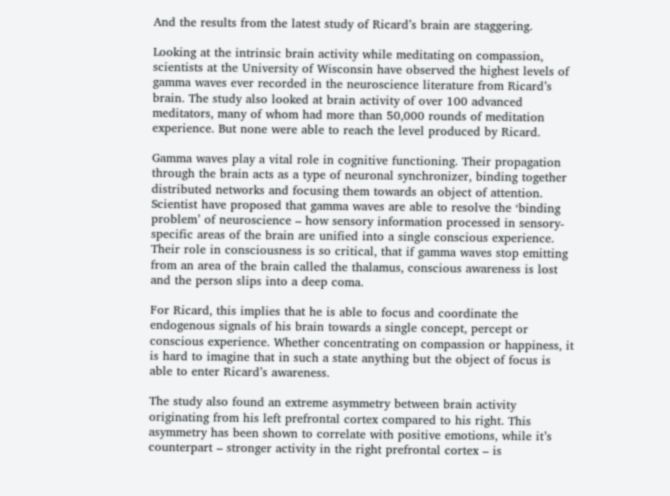And the results from the latest study of Ricard’s brain are staggering.

Looking at the intrinsic brain activity while meditating on compassion, scientists at the University of Wisconsin have observed the highest levels of gamma waves ever recorded in the neuroscience literature from Ricard’s brain. The study also looked at brain activity of over 100 advanced meditators, many of whom had more than 50,000 rounds of meditation experience. But none were able to reach the level produced by Ricard.

Gamma waves play a vital role in cognitive functioning. Their propagation through the brain acts as a type of neuronal synchronizer, binding together distributed networks and focusing them towards an object of attention. Scientist have proposed that gamma waves are able to resolve the ‘binding problem’ of neuroscience – how sensory information processed in sensory-specific areas of the brain are unified into a single conscious experience. Their role in consciousness is so critical, that if gamma waves stop emitting from an area of the brain called the thalamus, conscious awareness is lost and the person slips into a deep coma.

For Ricard, this implies that he is able to focus and coordinate the endogenous signals of his brain towards a single concept, percept or conscious experience. Whether concentrating on compassion or happiness, it is hard to imagine that in such a state anything but the object of focus is able to enter Ricard’s awareness.

The study also found an extreme asymmetry between brain activity originating from his left prefrontal cortex compared to his right. This asymmetry has been shown to correlate with positive emotions, while it’s counterpart – stronger activity in the right prefrontal cortex – is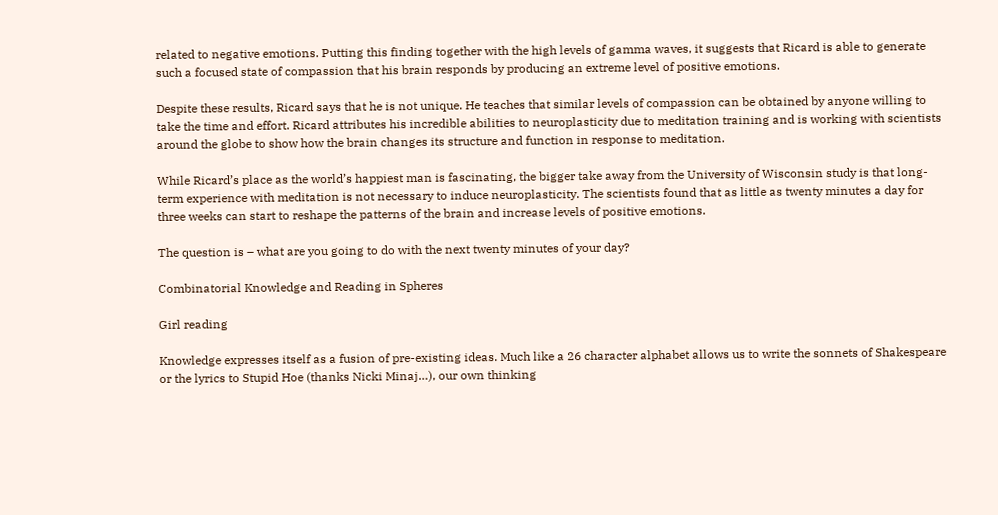related to negative emotions. Putting this finding together with the high levels of gamma waves, it suggests that Ricard is able to generate such a focused state of compassion that his brain responds by producing an extreme level of positive emotions.

Despite these results, Ricard says that he is not unique. He teaches that similar levels of compassion can be obtained by anyone willing to take the time and effort. Ricard attributes his incredible abilities to neuroplasticity due to meditation training and is working with scientists around the globe to show how the brain changes its structure and function in response to meditation.

While Ricard’s place as the world’s happiest man is fascinating, the bigger take away from the University of Wisconsin study is that long-term experience with meditation is not necessary to induce neuroplasticity. The scientists found that as little as twenty minutes a day for three weeks can start to reshape the patterns of the brain and increase levels of positive emotions.

The question is – what are you going to do with the next twenty minutes of your day?

Combinatorial Knowledge and Reading in Spheres

Girl reading

Knowledge expresses itself as a fusion of pre-existing ideas. Much like a 26 character alphabet allows us to write the sonnets of Shakespeare or the lyrics to Stupid Hoe (thanks Nicki Minaj…), our own thinking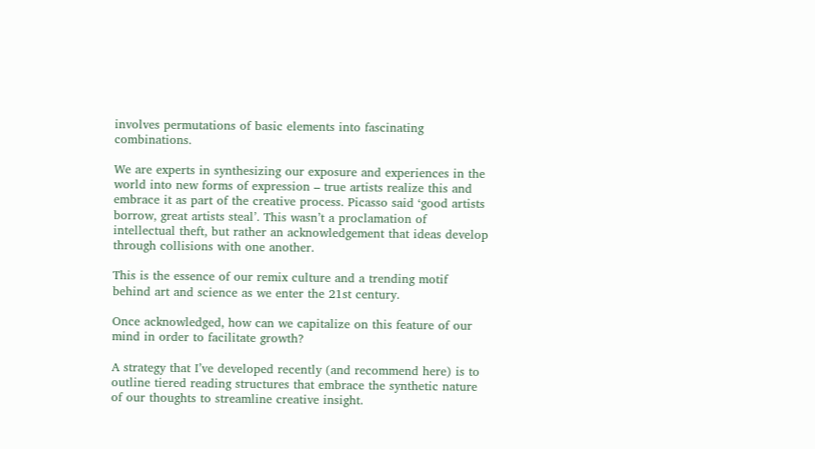involves permutations of basic elements into fascinating combinations.

We are experts in synthesizing our exposure and experiences in the world into new forms of expression – true artists realize this and embrace it as part of the creative process. Picasso said ‘good artists borrow, great artists steal’. This wasn’t a proclamation of intellectual theft, but rather an acknowledgement that ideas develop through collisions with one another.

This is the essence of our remix culture and a trending motif behind art and science as we enter the 21st century.

Once acknowledged, how can we capitalize on this feature of our mind in order to facilitate growth?

A strategy that I’ve developed recently (and recommend here) is to outline tiered reading structures that embrace the synthetic nature of our thoughts to streamline creative insight.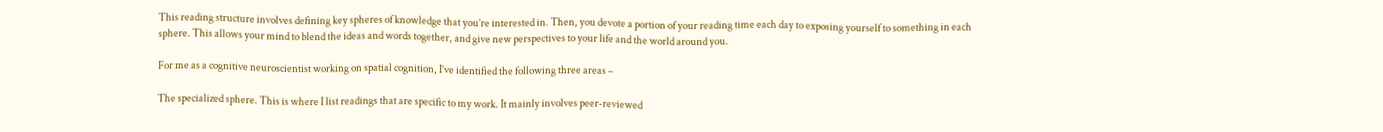This reading structure involves defining key spheres of knowledge that you’re interested in. Then, you devote a portion of your reading time each day to exposing yourself to something in each sphere. This allows your mind to blend the ideas and words together, and give new perspectives to your life and the world around you.

For me as a cognitive neuroscientist working on spatial cognition, I’ve identified the following three areas –

The specialized sphere. This is where I list readings that are specific to my work. It mainly involves peer-reviewed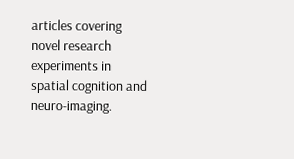articles covering novel research experiments in spatial cognition and neuro-imaging.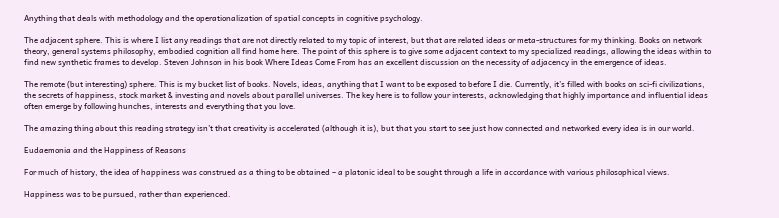Anything that deals with methodology and the operationalization of spatial concepts in cognitive psychology.

The adjacent sphere. This is where I list any readings that are not directly related to my topic of interest, but that are related ideas or meta-structures for my thinking. Books on network theory, general systems philosophy, embodied cognition all find home here. The point of this sphere is to give some adjacent context to my specialized readings, allowing the ideas within to find new synthetic frames to develop. Steven Johnson in his book Where Ideas Come From has an excellent discussion on the necessity of adjacency in the emergence of ideas.

The remote (but interesting) sphere. This is my bucket list of books. Novels, ideas, anything that I want to be exposed to before I die. Currently, it’s filled with books on sci-fi civilizations, the secrets of happiness, stock market & investing and novels about parallel universes. The key here is to follow your interests, acknowledging that highly importance and influential ideas often emerge by following hunches, interests and everything that you love.

The amazing thing about this reading strategy isn’t that creativity is accelerated (although it is), but that you start to see just how connected and networked every idea is in our world.

Eudaemonia and the Happiness of Reasons

For much of history, the idea of happiness was construed as a thing to be obtained – a platonic ideal to be sought through a life in accordance with various philosophical views.

Happiness was to be pursued, rather than experienced.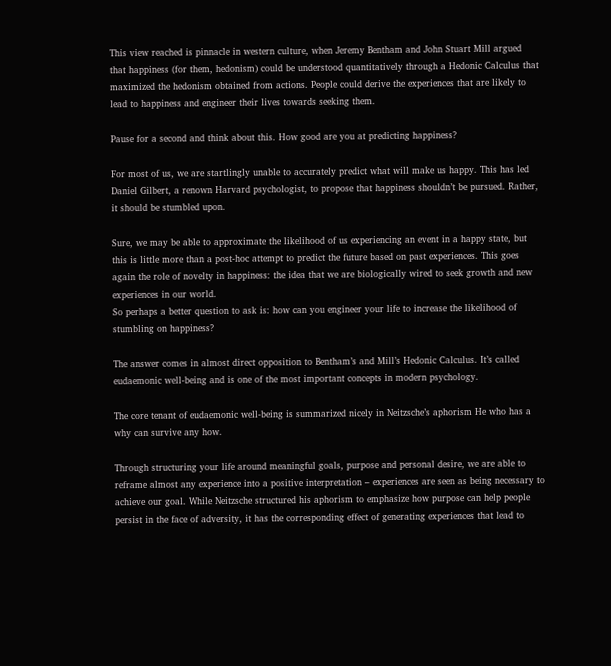This view reached is pinnacle in western culture, when Jeremy Bentham and John Stuart Mill argued that happiness (for them, hedonism) could be understood quantitatively through a Hedonic Calculus that maximized the hedonism obtained from actions. People could derive the experiences that are likely to lead to happiness and engineer their lives towards seeking them.

Pause for a second and think about this. How good are you at predicting happiness?

For most of us, we are startlingly unable to accurately predict what will make us happy. This has led Daniel Gilbert, a renown Harvard psychologist, to propose that happiness shouldn’t be pursued. Rather, it should be stumbled upon.

Sure, we may be able to approximate the likelihood of us experiencing an event in a happy state, but this is little more than a post-hoc attempt to predict the future based on past experiences. This goes again the role of novelty in happiness: the idea that we are biologically wired to seek growth and new experiences in our world.
So perhaps a better question to ask is: how can you engineer your life to increase the likelihood of stumbling on happiness?

The answer comes in almost direct opposition to Bentham’s and Mill’s Hedonic Calculus. It’s called eudaemonic well-being and is one of the most important concepts in modern psychology.

The core tenant of eudaemonic well-being is summarized nicely in Neitzsche’s aphorism He who has a why can survive any how.

Through structuring your life around meaningful goals, purpose and personal desire, we are able to reframe almost any experience into a positive interpretation – experiences are seen as being necessary to achieve our goal. While Neitzsche structured his aphorism to emphasize how purpose can help people persist in the face of adversity, it has the corresponding effect of generating experiences that lead to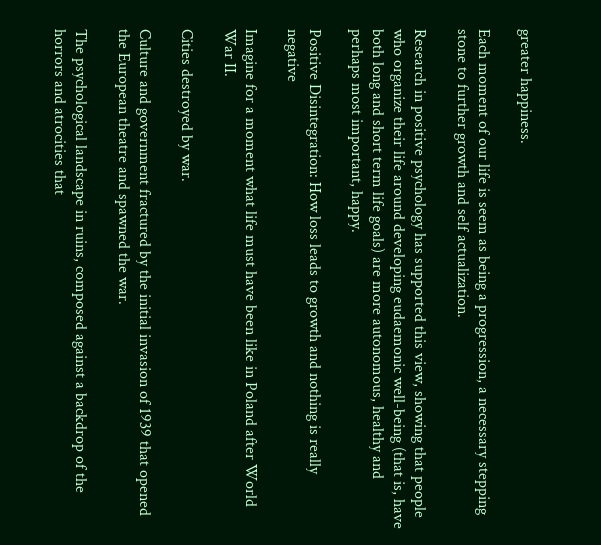greater happiness.

Each moment of our life is seem as being a progression, a necessary stepping stone to further growth and self actualization.

Research in positive psychology has supported this view, showing that people who organize their life around developing eudaemonic well-being (that is, have both long and short term life goals) are more autonomous, healthy and perhaps most important, happy.

Positive Disintegration: How loss leads to growth and nothing is really negative

Imagine for a moment what life must have been like in Poland after World War II.

Cities destroyed by war.

Culture and government fractured by the initial invasion of 1939 that opened the European theatre and spawned the war.

The psychological landscape in ruins, composed against a backdrop of the horrors and atrocities that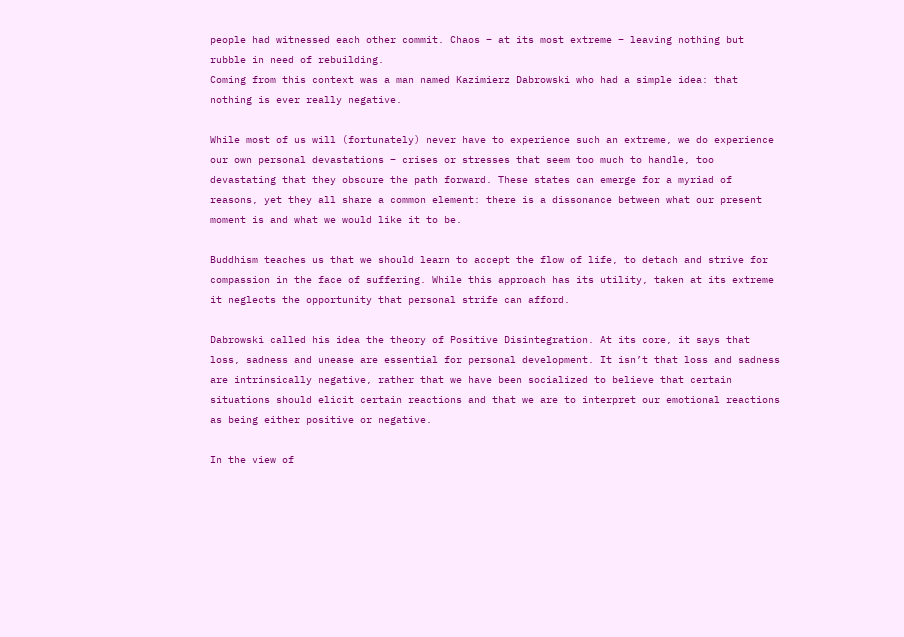people had witnessed each other commit. Chaos – at its most extreme – leaving nothing but rubble in need of rebuilding.
Coming from this context was a man named Kazimierz Dabrowski who had a simple idea: that nothing is ever really negative.

While most of us will (fortunately) never have to experience such an extreme, we do experience our own personal devastations – crises or stresses that seem too much to handle, too devastating that they obscure the path forward. These states can emerge for a myriad of reasons, yet they all share a common element: there is a dissonance between what our present moment is and what we would like it to be.

Buddhism teaches us that we should learn to accept the flow of life, to detach and strive for compassion in the face of suffering. While this approach has its utility, taken at its extreme it neglects the opportunity that personal strife can afford.

Dabrowski called his idea the theory of Positive Disintegration. At its core, it says that loss, sadness and unease are essential for personal development. It isn’t that loss and sadness are intrinsically negative, rather that we have been socialized to believe that certain situations should elicit certain reactions and that we are to interpret our emotional reactions as being either positive or negative.

In the view of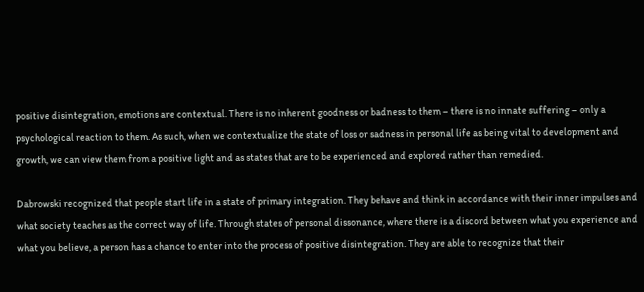positive disintegration, emotions are contextual. There is no inherent goodness or badness to them – there is no innate suffering – only a psychological reaction to them. As such, when we contextualize the state of loss or sadness in personal life as being vital to development and growth, we can view them from a positive light and as states that are to be experienced and explored rather than remedied.

Dabrowski recognized that people start life in a state of primary integration. They behave and think in accordance with their inner impulses and what society teaches as the correct way of life. Through states of personal dissonance, where there is a discord between what you experience and what you believe, a person has a chance to enter into the process of positive disintegration. They are able to recognize that their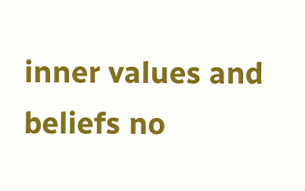inner values and beliefs no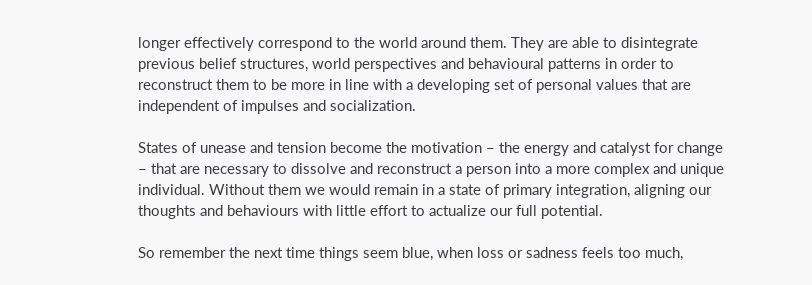longer effectively correspond to the world around them. They are able to disintegrate previous belief structures, world perspectives and behavioural patterns in order to reconstruct them to be more in line with a developing set of personal values that are independent of impulses and socialization.

States of unease and tension become the motivation – the energy and catalyst for change – that are necessary to dissolve and reconstruct a person into a more complex and unique individual. Without them we would remain in a state of primary integration, aligning our thoughts and behaviours with little effort to actualize our full potential.

So remember the next time things seem blue, when loss or sadness feels too much,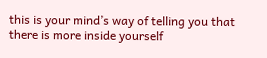this is your mind’s way of telling you that there is more inside yourself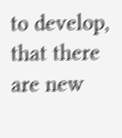to develop, that there are new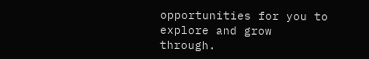opportunities for you to explore and grow through.